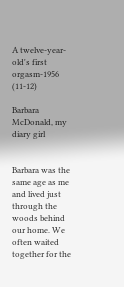A twelve-year-old's first orgasm-1956 (11-12)

Barbara McDonald, my diary girl


Barbara was the same age as me and lived just through the woods behind our home. We often waited together for the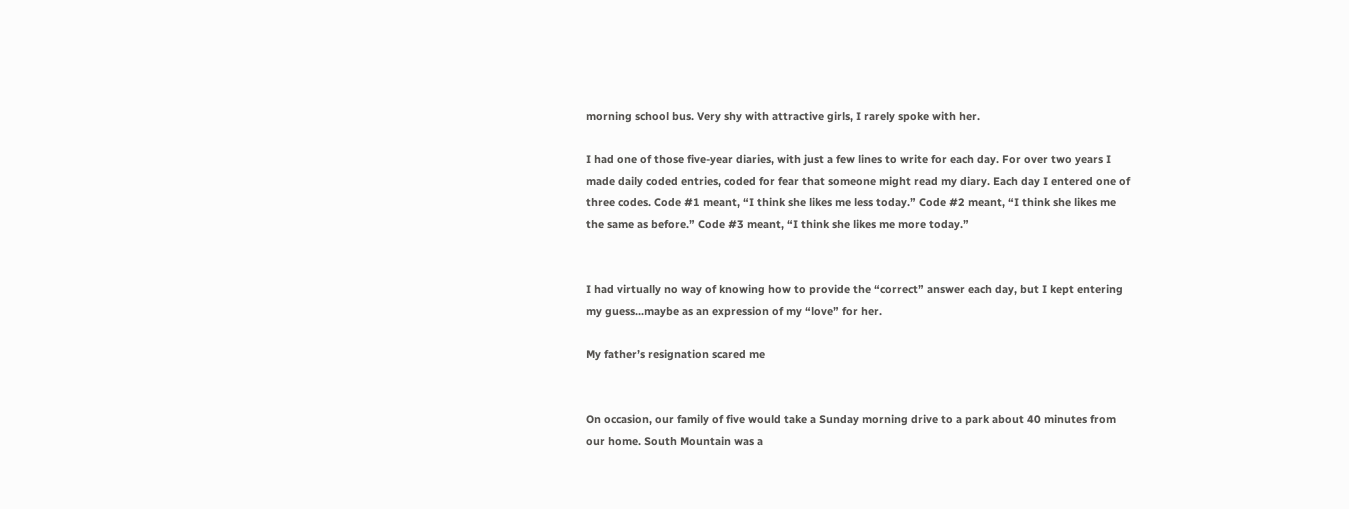morning school bus. Very shy with attractive girls, I rarely spoke with her.

I had one of those five-year diaries, with just a few lines to write for each day. For over two years I made daily coded entries, coded for fear that someone might read my diary. Each day I entered one of three codes. Code #1 meant, “I think she likes me less today.” Code #2 meant, “I think she likes me the same as before.” Code #3 meant, “I think she likes me more today.”


I had virtually no way of knowing how to provide the “correct” answer each day, but I kept entering my guess...maybe as an expression of my “love” for her.

My father’s resignation scared me


On occasion, our family of five would take a Sunday morning drive to a park about 40 minutes from our home. South Mountain was a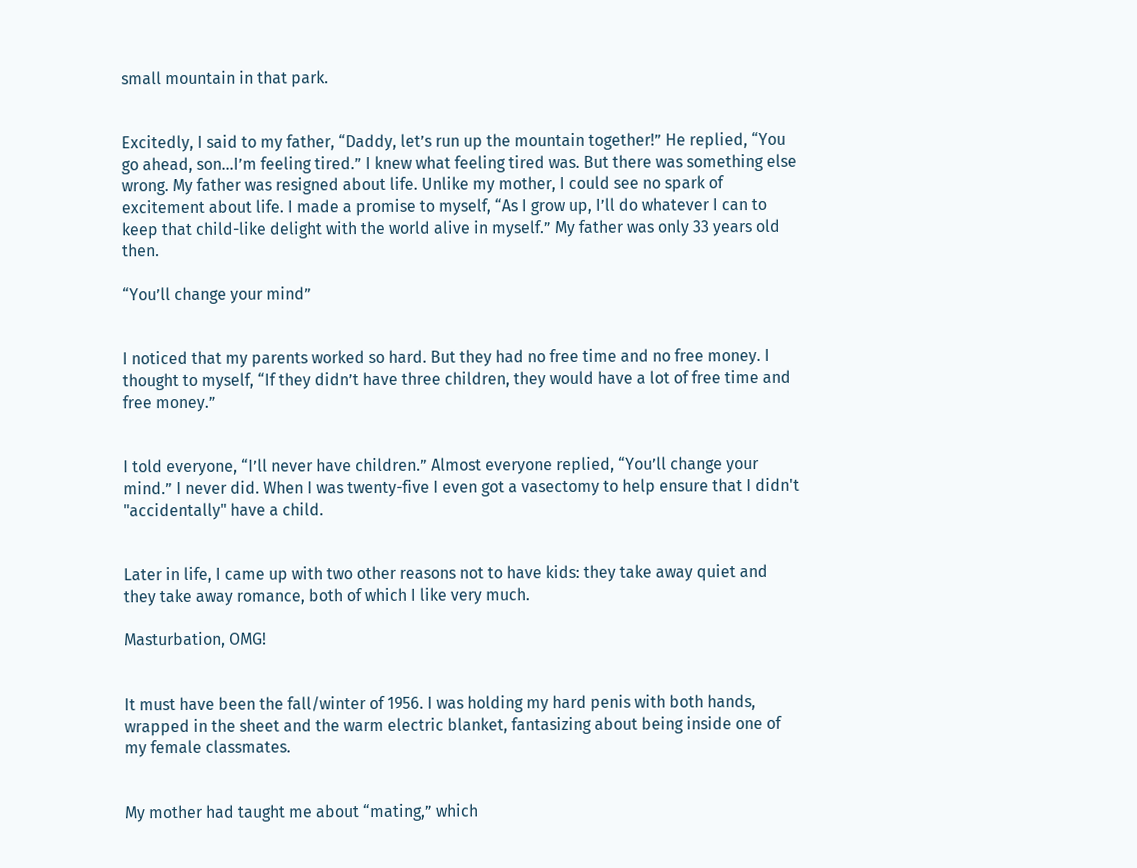small mountain in that park.


Excitedly, I said to my father, “Daddy, let’s run up the mountain together!” He replied, “You go ahead, son...I’m feeling tired.” I knew what feeling tired was. But there was something else wrong. My father was resigned about life. Unlike my mother, I could see no spark of excitement about life. I made a promise to myself, “As I grow up, I’ll do whatever I can to keep that child-like delight with the world alive in myself.” My father was only 33 years old then.

“You’ll change your mind”


I noticed that my parents worked so hard. But they had no free time and no free money. I thought to myself, “If they didn’t have three children, they would have a lot of free time and free money.”


I told everyone, “I’ll never have children.” Almost everyone replied, “You’ll change your mind.” I never did. When I was twenty-five I even got a vasectomy to help ensure that I didn't "accidentally" have a child.


Later in life, I came up with two other reasons not to have kids: they take away quiet and they take away romance, both of which I like very much.

Masturbation, OMG!


It must have been the fall/winter of 1956. I was holding my hard penis with both hands, wrapped in the sheet and the warm electric blanket, fantasizing about being inside one of my female classmates.


My mother had taught me about “mating,” which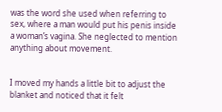was the word she used when referring to sex, where a man would put his penis inside a woman’s vagina. She neglected to mention anything about movement.


I moved my hands a little bit to adjust the blanket and noticed that it felt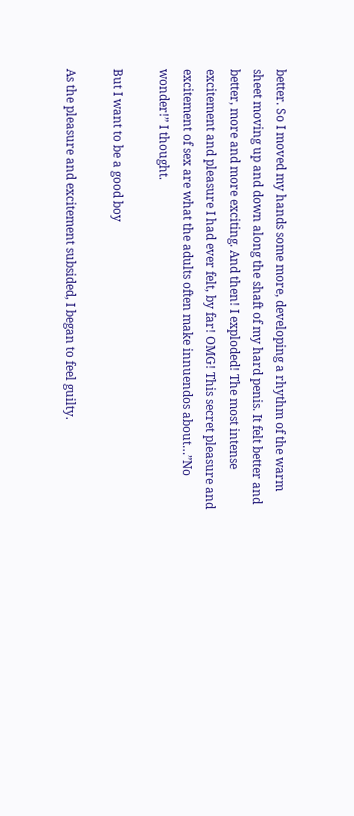better. So I moved my hands some more, developing a rhythm of the warm sheet moving up and down along the shaft of my hard penis. It felt better and better, more and more exciting. And then! I exploded! The most intense excitement and pleasure I had ever felt, by far! OMG! This secret pleasure and excitement of sex are what the adults often make innuendos about…”No wonder!” I thought.

But I want to be a good boy

As the pleasure and excitement subsided, I began to feel guilty.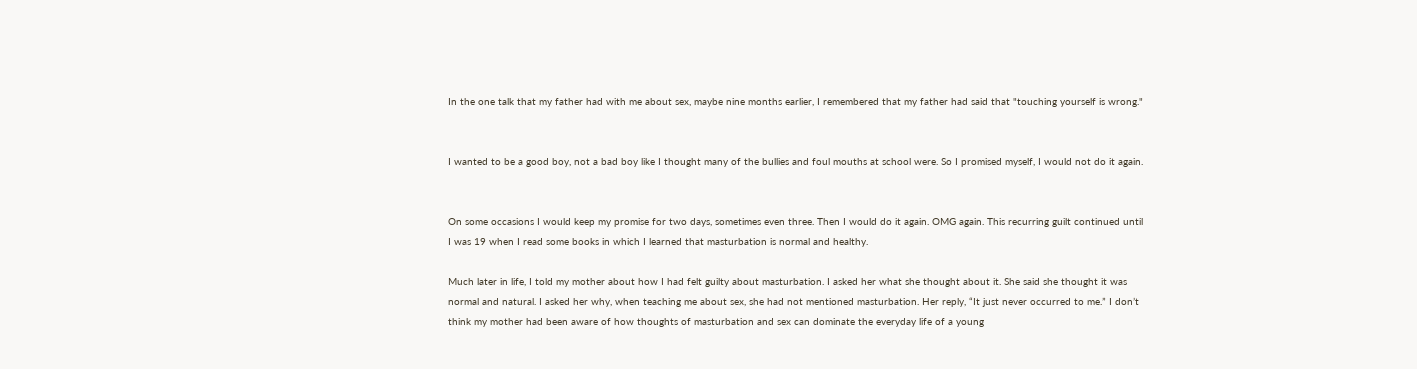In the one talk that my father had with me about sex, maybe nine months earlier, I remembered that my father had said that "touching yourself is wrong."


I wanted to be a good boy, not a bad boy like I thought many of the bullies and foul mouths at school were. So I promised myself, I would not do it again.


On some occasions I would keep my promise for two days, sometimes even three. Then I would do it again. OMG again. This recurring guilt continued until I was 19 when I read some books in which I learned that masturbation is normal and healthy.

Much later in life, I told my mother about how I had felt guilty about masturbation. I asked her what she thought about it. She said she thought it was normal and natural. I asked her why, when teaching me about sex, she had not mentioned masturbation. Her reply, “It just never occurred to me.” I don’t think my mother had been aware of how thoughts of masturbation and sex can dominate the everyday life of a young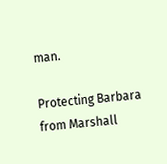man.

Protecting Barbara from Marshall